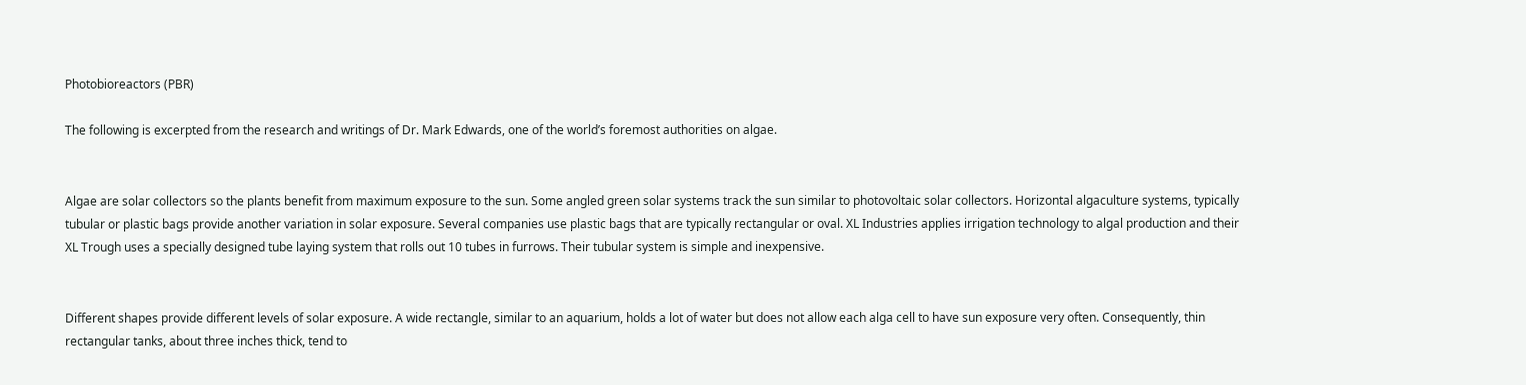Photobioreactors (PBR)

The following is excerpted from the research and writings of Dr. Mark Edwards, one of the world’s foremost authorities on algae.


Algae are solar collectors so the plants benefit from maximum exposure to the sun. Some angled green solar systems track the sun similar to photovoltaic solar collectors. Horizontal algaculture systems, typically tubular or plastic bags provide another variation in solar exposure. Several companies use plastic bags that are typically rectangular or oval. XL Industries applies irrigation technology to algal production and their XL Trough uses a specially designed tube laying system that rolls out 10 tubes in furrows. Their tubular system is simple and inexpensive.


Different shapes provide different levels of solar exposure. A wide rectangle, similar to an aquarium, holds a lot of water but does not allow each alga cell to have sun exposure very often. Consequently, thin rectangular tanks, about three inches thick, tend to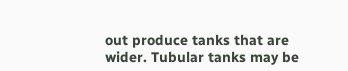out produce tanks that are wider. Tubular tanks may be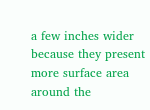a few inches wider because they present more surface area around the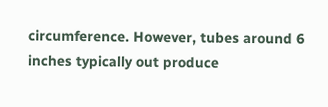circumference. However, tubes around 6 inches typically out produce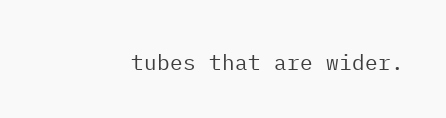tubes that are wider.